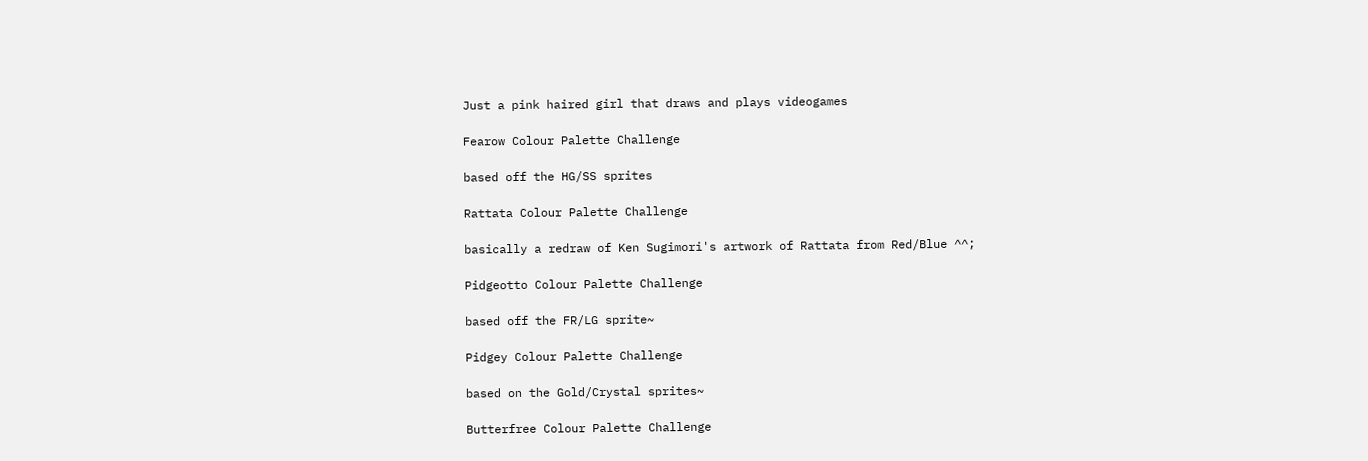Just a pink haired girl that draws and plays videogames

Fearow Colour Palette Challenge

based off the HG/SS sprites

Rattata Colour Palette Challenge

basically a redraw of Ken Sugimori's artwork of Rattata from Red/Blue ^^;

Pidgeotto Colour Palette Challenge

based off the FR/LG sprite~

Pidgey Colour Palette Challenge

based on the Gold/Crystal sprites~

Butterfree Colour Palette Challenge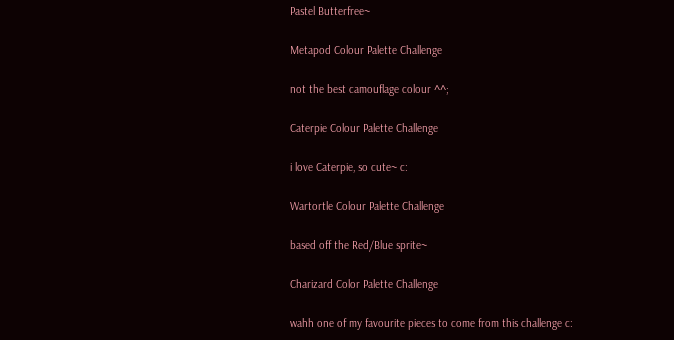Pastel Butterfree~

Metapod Colour Palette Challenge

not the best camouflage colour ^^;

Caterpie Colour Palette Challenge

i love Caterpie, so cute~ c:

Wartortle Colour Palette Challenge

based off the Red/Blue sprite~

Charizard Color Palette Challenge

wahh one of my favourite pieces to come from this challenge c: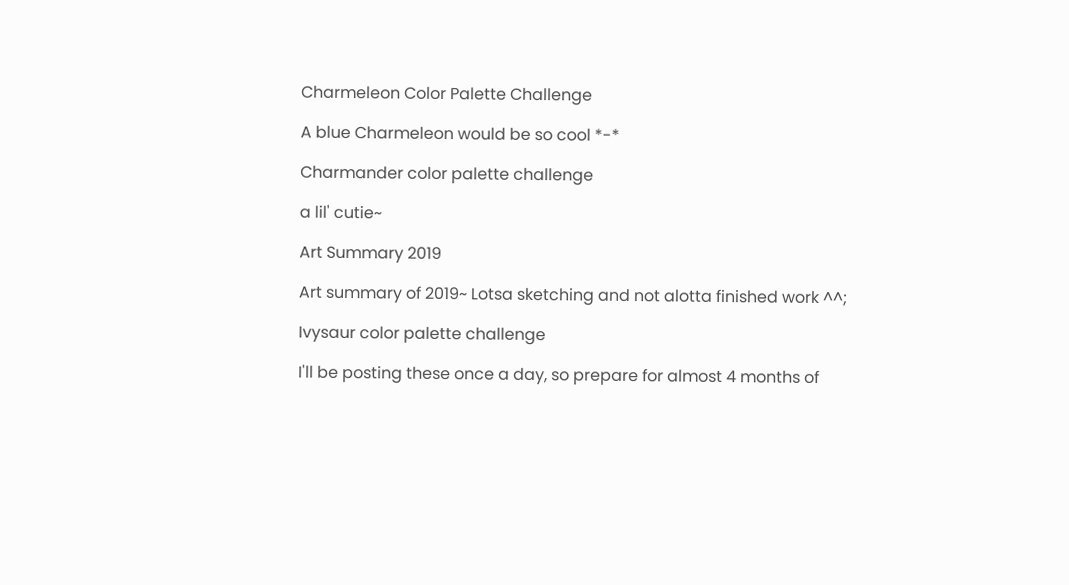Charmeleon Color Palette Challenge

A blue Charmeleon would be so cool *-*

Charmander color palette challenge

a lil' cutie~

Art Summary 2019

Art summary of 2019~ Lotsa sketching and not alotta finished work ^^;

Ivysaur color palette challenge

I'll be posting these once a day, so prepare for almost 4 months of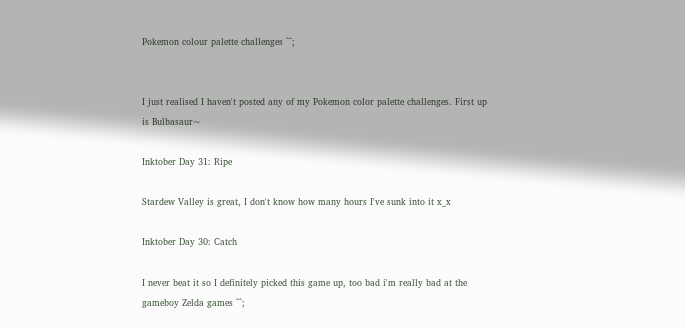Pokemon colour palette challenges ^^;


I just realised I haven't posted any of my Pokemon color palette challenges. First up is Bulbasaur~

Inktober Day 31: Ripe

Stardew Valley is great, I don't know how many hours I've sunk into it x_x

Inktober Day 30: Catch

I never beat it so I definitely picked this game up, too bad i'm really bad at the gameboy Zelda games ^^;